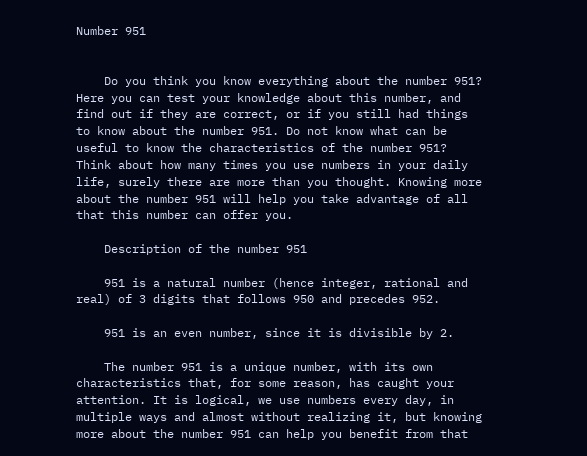Number 951


    Do you think you know everything about the number 951? Here you can test your knowledge about this number, and find out if they are correct, or if you still had things to know about the number 951. Do not know what can be useful to know the characteristics of the number 951? Think about how many times you use numbers in your daily life, surely there are more than you thought. Knowing more about the number 951 will help you take advantage of all that this number can offer you.

    Description of the number 951

    951 is a natural number (hence integer, rational and real) of 3 digits that follows 950 and precedes 952.

    951 is an even number, since it is divisible by 2.

    The number 951 is a unique number, with its own characteristics that, for some reason, has caught your attention. It is logical, we use numbers every day, in multiple ways and almost without realizing it, but knowing more about the number 951 can help you benefit from that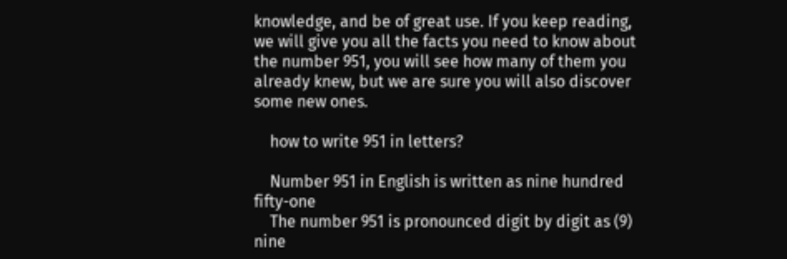knowledge, and be of great use. If you keep reading, we will give you all the facts you need to know about the number 951, you will see how many of them you already knew, but we are sure you will also discover some new ones.

    how to write 951 in letters?

    Number 951 in English is written as nine hundred fifty-one
    The number 951 is pronounced digit by digit as (9) nine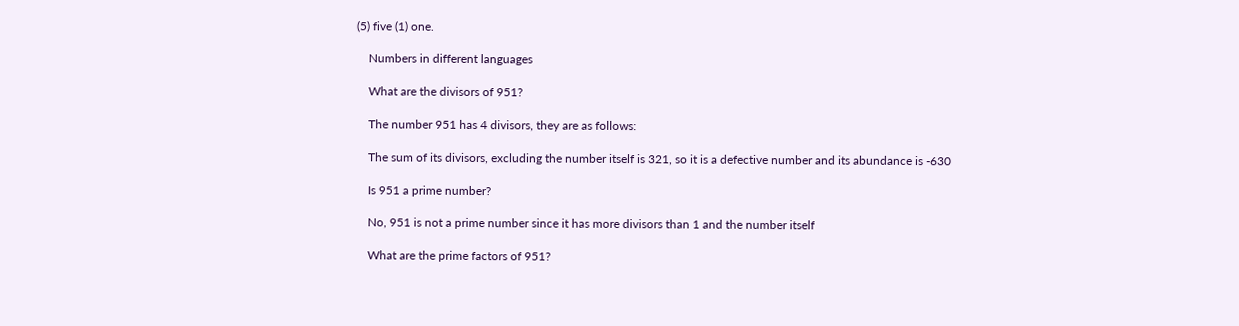(5) five (1) one.

    Numbers in different languages

    What are the divisors of 951?

    The number 951 has 4 divisors, they are as follows:

    The sum of its divisors, excluding the number itself is 321, so it is a defective number and its abundance is -630

    Is 951 a prime number?

    No, 951 is not a prime number since it has more divisors than 1 and the number itself

    What are the prime factors of 951?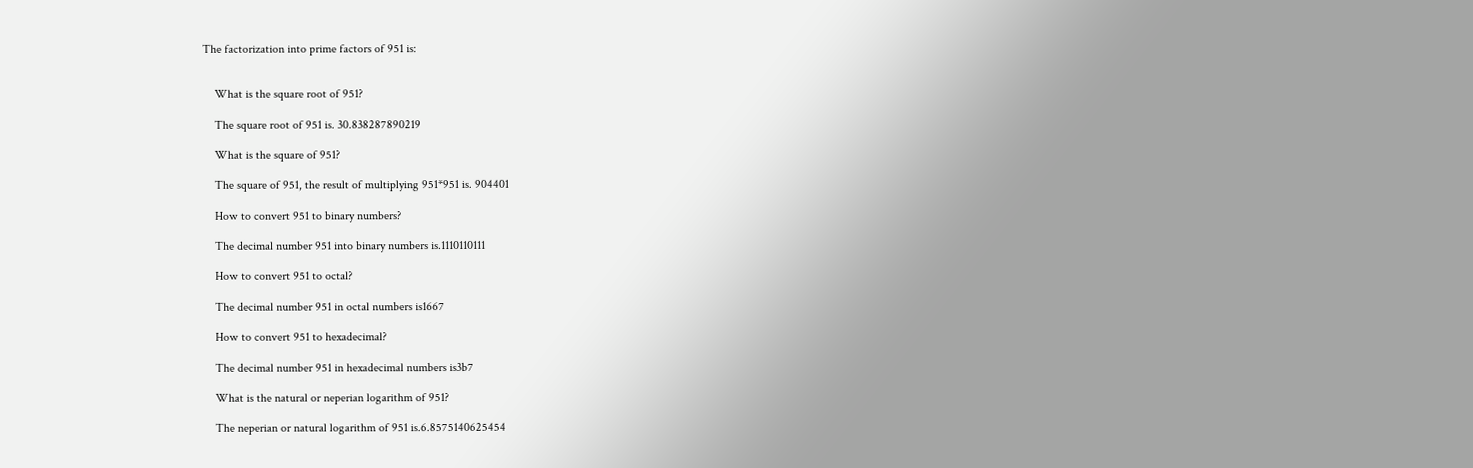The factorization into prime factors of 951 is:


    What is the square root of 951?

    The square root of 951 is. 30.838287890219

    What is the square of 951?

    The square of 951, the result of multiplying 951*951 is. 904401

    How to convert 951 to binary numbers?

    The decimal number 951 into binary numbers is.1110110111

    How to convert 951 to octal?

    The decimal number 951 in octal numbers is1667

    How to convert 951 to hexadecimal?

    The decimal number 951 in hexadecimal numbers is3b7

    What is the natural or neperian logarithm of 951?

    The neperian or natural logarithm of 951 is.6.8575140625454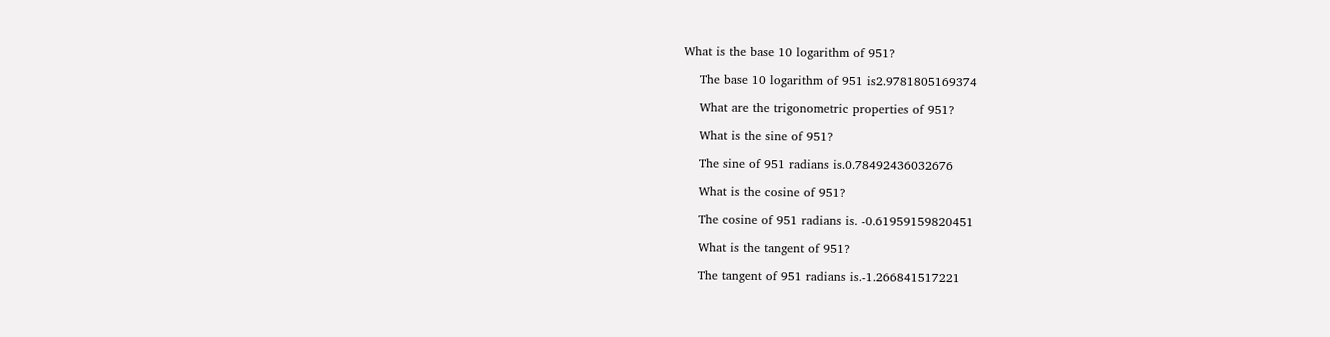What is the base 10 logarithm of 951?

    The base 10 logarithm of 951 is2.9781805169374

    What are the trigonometric properties of 951?

    What is the sine of 951?

    The sine of 951 radians is.0.78492436032676

    What is the cosine of 951?

    The cosine of 951 radians is. -0.61959159820451

    What is the tangent of 951?

    The tangent of 951 radians is.-1.266841517221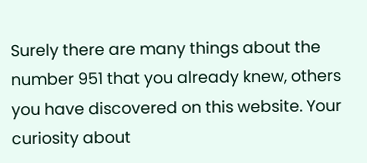Surely there are many things about the number 951 that you already knew, others you have discovered on this website. Your curiosity about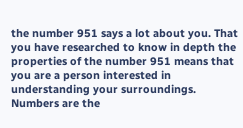the number 951 says a lot about you. That you have researched to know in depth the properties of the number 951 means that you are a person interested in understanding your surroundings. Numbers are the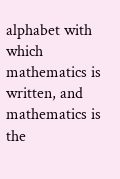alphabet with which mathematics is written, and mathematics is the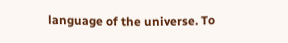language of the universe. To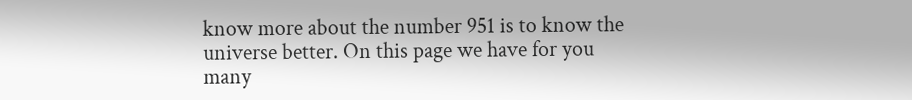know more about the number 951 is to know the universe better. On this page we have for you many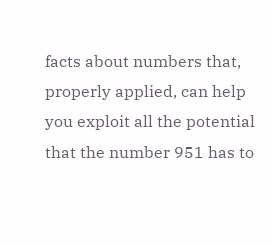facts about numbers that, properly applied, can help you exploit all the potential that the number 951 has to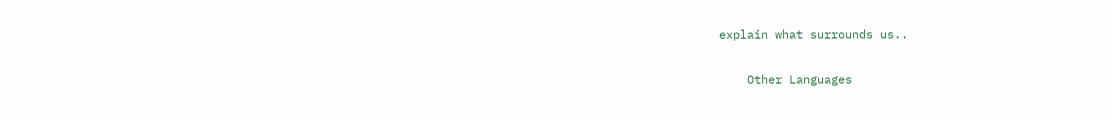explain what surrounds us..

    Other Languages